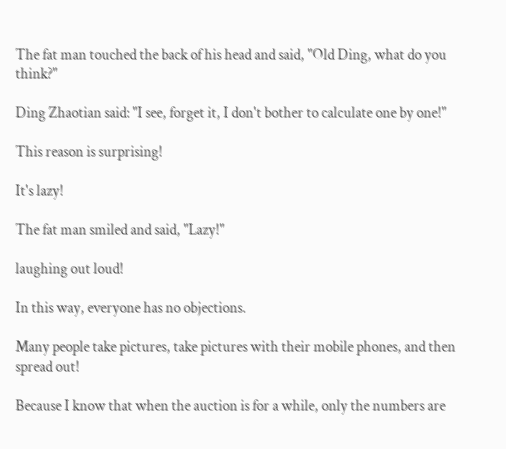The fat man touched the back of his head and said, "Old Ding, what do you think?"

Ding Zhaotian said: "I see, forget it, I don't bother to calculate one by one!"

This reason is surprising!

It's lazy!

The fat man smiled and said, "Lazy!"

laughing out loud!

In this way, everyone has no objections.

Many people take pictures, take pictures with their mobile phones, and then spread out!

Because I know that when the auction is for a while, only the numbers are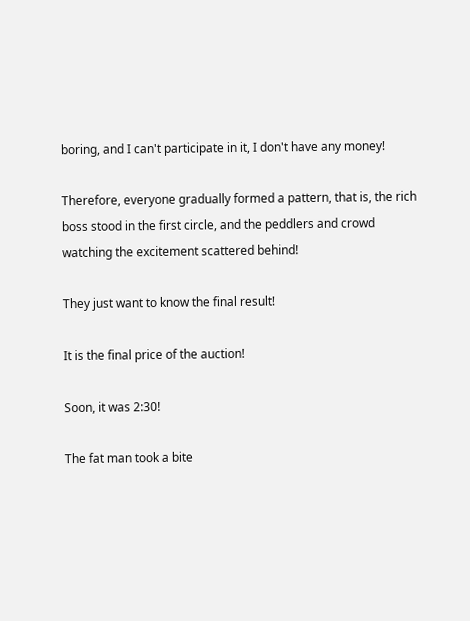boring, and I can't participate in it, I don't have any money!

Therefore, everyone gradually formed a pattern, that is, the rich boss stood in the first circle, and the peddlers and crowd watching the excitement scattered behind!

They just want to know the final result!

It is the final price of the auction!

Soon, it was 2:30!

The fat man took a bite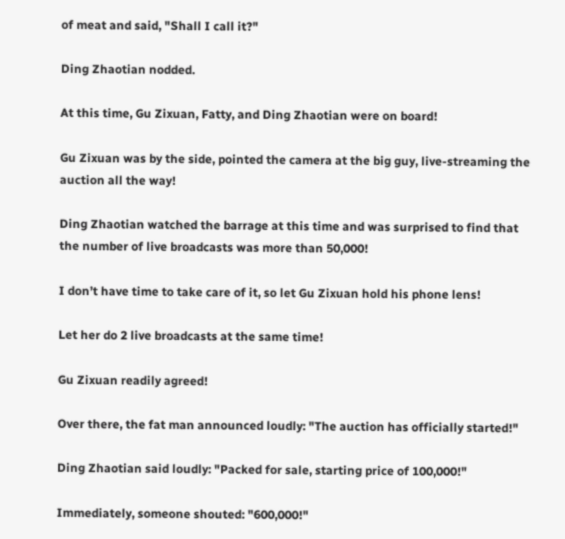of meat and said, "Shall I call it?"

Ding Zhaotian nodded.

At this time, Gu Zixuan, Fatty, and Ding Zhaotian were on board!

Gu Zixuan was by the side, pointed the camera at the big guy, live-streaming the auction all the way!

Ding Zhaotian watched the barrage at this time and was surprised to find that the number of live broadcasts was more than 50,000!

I don’t have time to take care of it, so let Gu Zixuan hold his phone lens!

Let her do 2 live broadcasts at the same time!

Gu Zixuan readily agreed!

Over there, the fat man announced loudly: "The auction has officially started!"

Ding Zhaotian said loudly: "Packed for sale, starting price of 100,000!"

Immediately, someone shouted: "600,000!"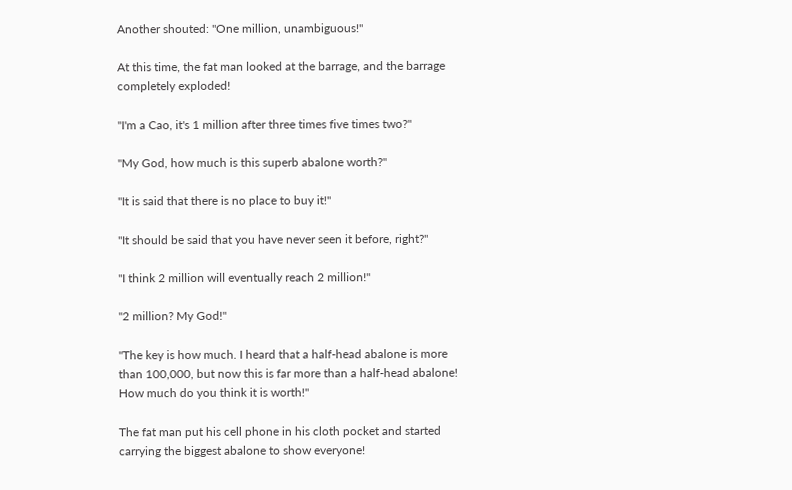Another shouted: "One million, unambiguous!"

At this time, the fat man looked at the barrage, and the barrage completely exploded!

"I'm a Cao, it's 1 million after three times five times two?"

"My God, how much is this superb abalone worth?"

"It is said that there is no place to buy it!"

"It should be said that you have never seen it before, right?"

"I think 2 million will eventually reach 2 million!"

"2 million? My God!"

"The key is how much. I heard that a half-head abalone is more than 100,000, but now this is far more than a half-head abalone! How much do you think it is worth!"

The fat man put his cell phone in his cloth pocket and started carrying the biggest abalone to show everyone!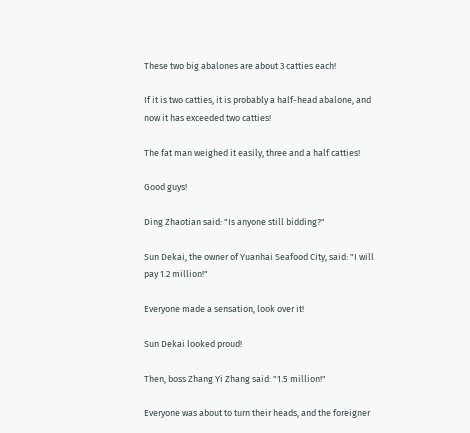These two big abalones are about 3 catties each!

If it is two catties, it is probably a half-head abalone, and now it has exceeded two catties!

The fat man weighed it easily, three and a half catties!

Good guys!

Ding Zhaotian said: "Is anyone still bidding?"

Sun Dekai, the owner of Yuanhai Seafood City, said: "I will pay 1.2 million!"

Everyone made a sensation, look over it!

Sun Dekai looked proud!

Then, boss Zhang Yi Zhang said: "1.5 million!"

Everyone was about to turn their heads, and the foreigner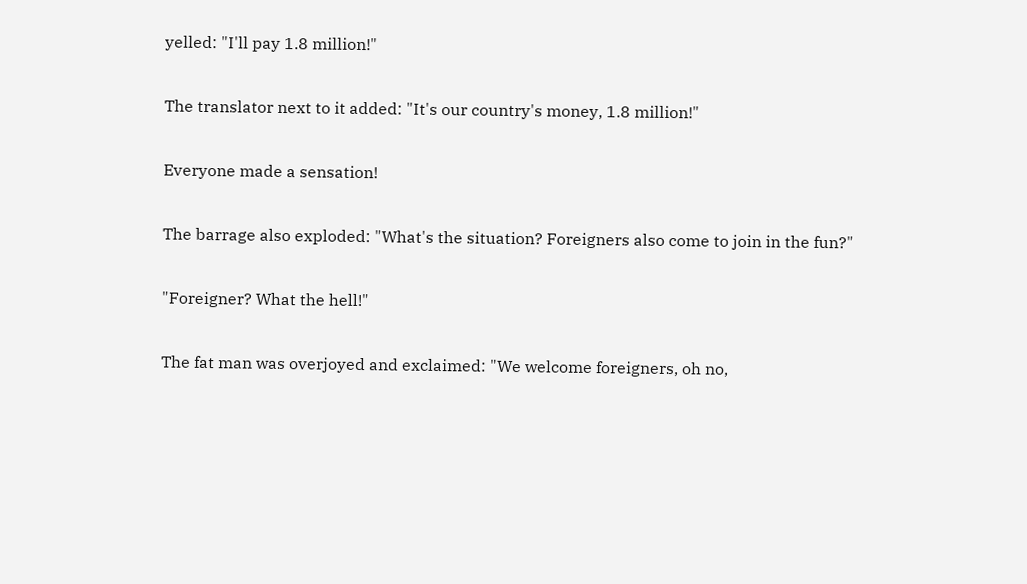yelled: "I'll pay 1.8 million!"

The translator next to it added: "It's our country's money, 1.8 million!"

Everyone made a sensation!

The barrage also exploded: "What's the situation? Foreigners also come to join in the fun?"

"Foreigner? What the hell!"

The fat man was overjoyed and exclaimed: "We welcome foreigners, oh no,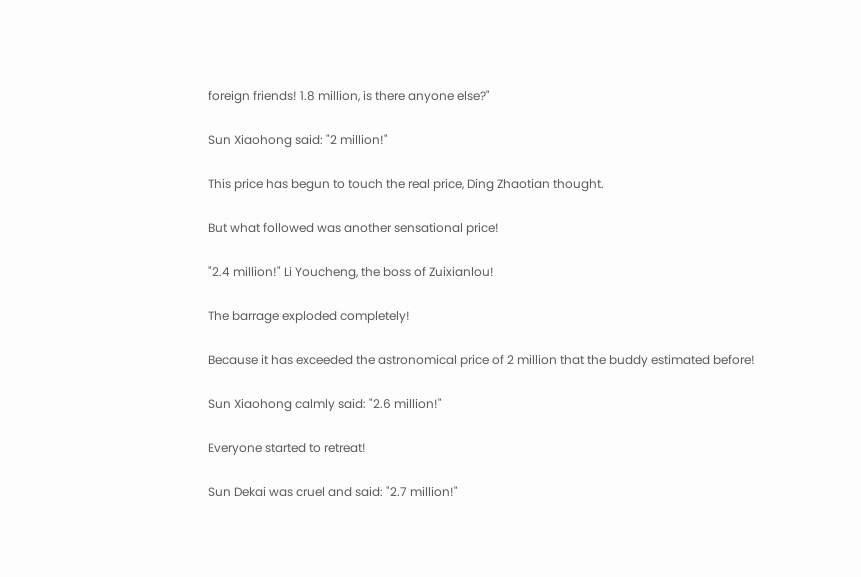foreign friends! 1.8 million, is there anyone else?"

Sun Xiaohong said: "2 million!"

This price has begun to touch the real price, Ding Zhaotian thought.

But what followed was another sensational price!

"2.4 million!" Li Youcheng, the boss of Zuixianlou!

The barrage exploded completely!

Because it has exceeded the astronomical price of 2 million that the buddy estimated before!

Sun Xiaohong calmly said: "2.6 million!"

Everyone started to retreat!

Sun Dekai was cruel and said: "2.7 million!"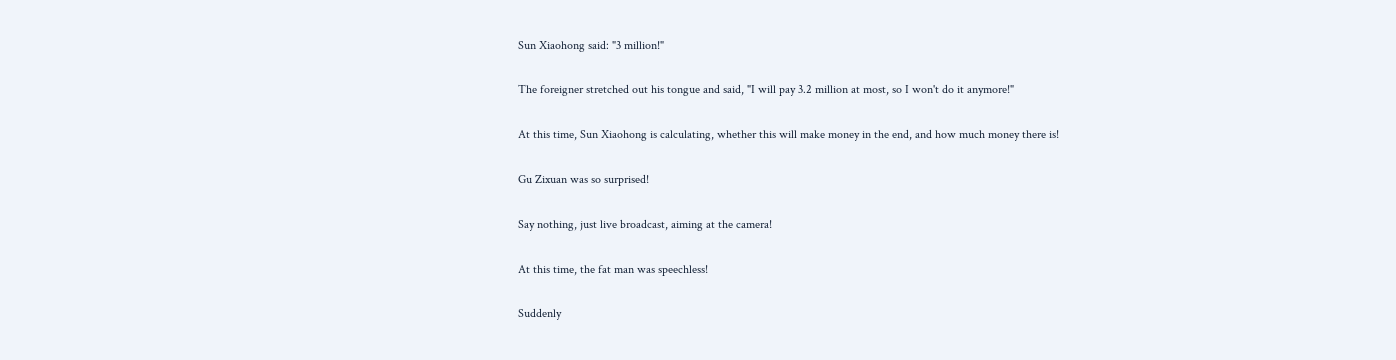Sun Xiaohong said: "3 million!"

The foreigner stretched out his tongue and said, "I will pay 3.2 million at most, so I won't do it anymore!"

At this time, Sun Xiaohong is calculating, whether this will make money in the end, and how much money there is!

Gu Zixuan was so surprised!

Say nothing, just live broadcast, aiming at the camera!

At this time, the fat man was speechless!

Suddenly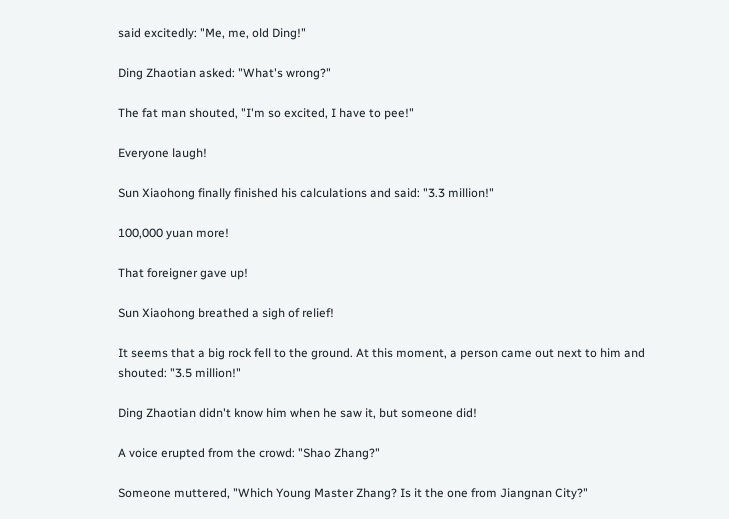said excitedly: "Me, me, old Ding!"

Ding Zhaotian asked: "What's wrong?"

The fat man shouted, "I'm so excited, I have to pee!"

Everyone laugh!

Sun Xiaohong finally finished his calculations and said: "3.3 million!"

100,000 yuan more!

That foreigner gave up!

Sun Xiaohong breathed a sigh of relief!

It seems that a big rock fell to the ground. At this moment, a person came out next to him and shouted: "3.5 million!"

Ding Zhaotian didn't know him when he saw it, but someone did!

A voice erupted from the crowd: "Shao Zhang?"

Someone muttered, "Which Young Master Zhang? Is it the one from Jiangnan City?"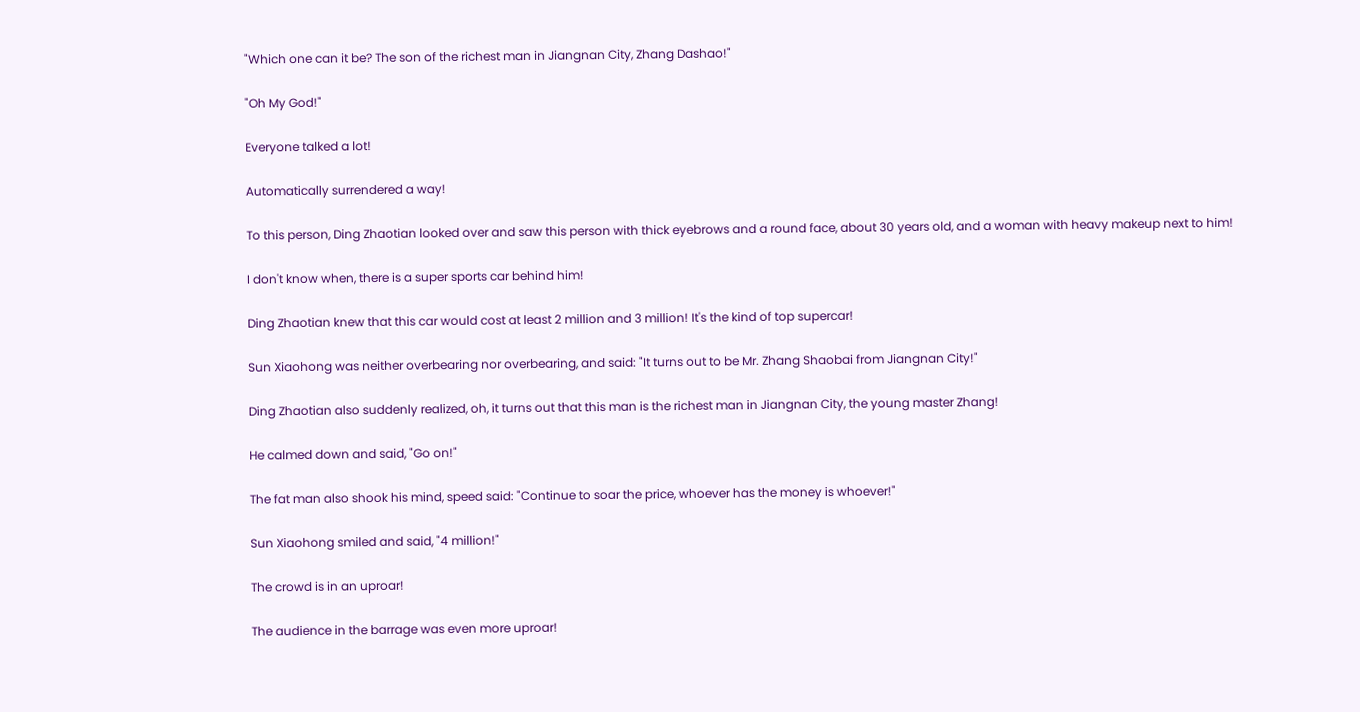"Which one can it be? The son of the richest man in Jiangnan City, Zhang Dashao!"

"Oh My God!"

Everyone talked a lot!

Automatically surrendered a way!

To this person, Ding Zhaotian looked over and saw this person with thick eyebrows and a round face, about 30 years old, and a woman with heavy makeup next to him!

I don't know when, there is a super sports car behind him!

Ding Zhaotian knew that this car would cost at least 2 million and 3 million! It's the kind of top supercar!

Sun Xiaohong was neither overbearing nor overbearing, and said: "It turns out to be Mr. Zhang Shaobai from Jiangnan City!"

Ding Zhaotian also suddenly realized, oh, it turns out that this man is the richest man in Jiangnan City, the young master Zhang!

He calmed down and said, "Go on!"

The fat man also shook his mind, speed said: "Continue to soar the price, whoever has the money is whoever!"

Sun Xiaohong smiled and said, "4 million!"

The crowd is in an uproar!

The audience in the barrage was even more uproar!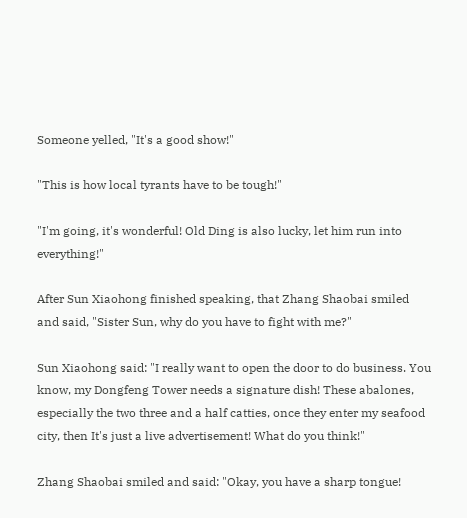Someone yelled, "It's a good show!"

"This is how local tyrants have to be tough!"

"I'm going, it's wonderful! Old Ding is also lucky, let him run into everything!"

After Sun Xiaohong finished speaking, that Zhang Shaobai smiled and said, "Sister Sun, why do you have to fight with me?"

Sun Xiaohong said: "I really want to open the door to do business. You know, my Dongfeng Tower needs a signature dish! These abalones, especially the two three and a half catties, once they enter my seafood city, then It's just a live advertisement! What do you think!"

Zhang Shaobai smiled and said: "Okay, you have a sharp tongue!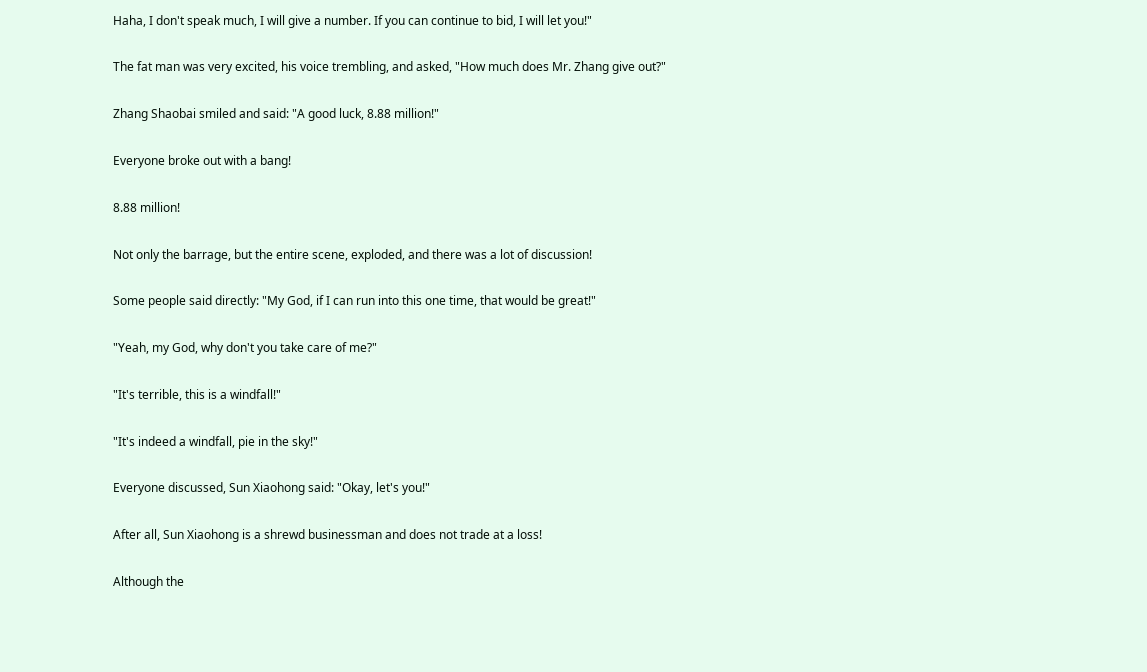Haha, I don't speak much, I will give a number. If you can continue to bid, I will let you!"

The fat man was very excited, his voice trembling, and asked, "How much does Mr. Zhang give out?"

Zhang Shaobai smiled and said: "A good luck, 8.88 million!"

Everyone broke out with a bang!

8.88 million!

Not only the barrage, but the entire scene, exploded, and there was a lot of discussion!

Some people said directly: "My God, if I can run into this one time, that would be great!"

"Yeah, my God, why don't you take care of me?"

"It's terrible, this is a windfall!"

"It's indeed a windfall, pie in the sky!"

Everyone discussed, Sun Xiaohong said: "Okay, let's you!"

After all, Sun Xiaohong is a shrewd businessman and does not trade at a loss!

Although the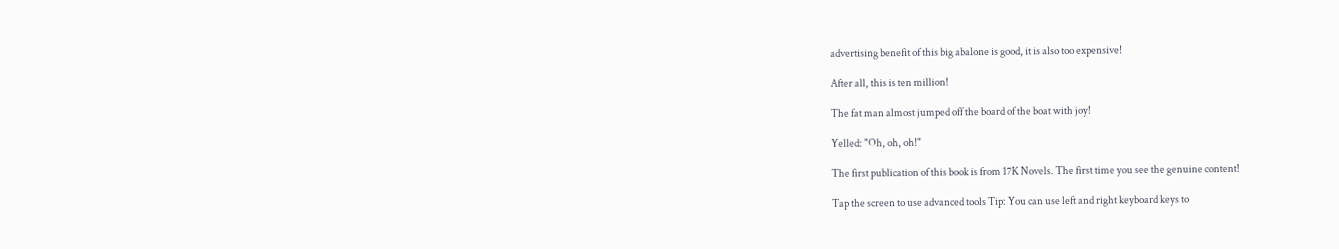advertising benefit of this big abalone is good, it is also too expensive!

After all, this is ten million!

The fat man almost jumped off the board of the boat with joy!

Yelled: "Oh, oh, oh!"

The first publication of this book is from 17K Novels. The first time you see the genuine content!

Tap the screen to use advanced tools Tip: You can use left and right keyboard keys to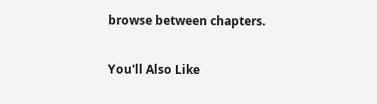browse between chapters.

You'll Also Like